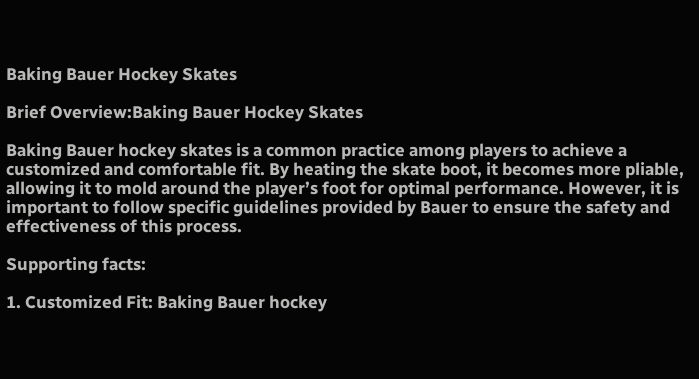Baking Bauer Hockey Skates

Brief Overview:Baking Bauer Hockey Skates

Baking Bauer hockey skates is a common practice among players to achieve a customized and comfortable fit. By heating the skate boot, it becomes more pliable, allowing it to mold around the player’s foot for optimal performance. However, it is important to follow specific guidelines provided by Bauer to ensure the safety and effectiveness of this process.

Supporting facts:

1. Customized Fit: Baking Bauer hockey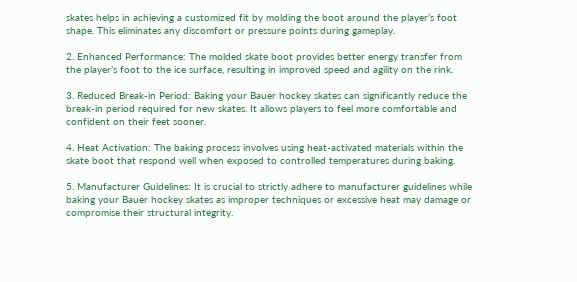skates helps in achieving a customized fit by molding the boot around the player’s foot shape. This eliminates any discomfort or pressure points during gameplay.

2. Enhanced Performance: The molded skate boot provides better energy transfer from the player’s foot to the ice surface, resulting in improved speed and agility on the rink.

3. Reduced Break-in Period: Baking your Bauer hockey skates can significantly reduce the break-in period required for new skates. It allows players to feel more comfortable and confident on their feet sooner.

4. Heat Activation: The baking process involves using heat-activated materials within the skate boot that respond well when exposed to controlled temperatures during baking.

5. Manufacturer Guidelines: It is crucial to strictly adhere to manufacturer guidelines while baking your Bauer hockey skates as improper techniques or excessive heat may damage or compromise their structural integrity.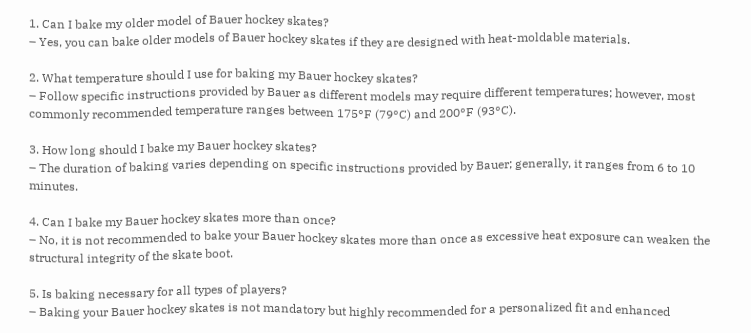1. Can I bake my older model of Bauer hockey skates?
– Yes, you can bake older models of Bauer hockey skates if they are designed with heat-moldable materials.

2. What temperature should I use for baking my Bauer hockey skates?
– Follow specific instructions provided by Bauer as different models may require different temperatures; however, most commonly recommended temperature ranges between 175°F (79°C) and 200°F (93°C).

3. How long should I bake my Bauer hockey skates?
– The duration of baking varies depending on specific instructions provided by Bauer; generally, it ranges from 6 to 10 minutes.

4. Can I bake my Bauer hockey skates more than once?
– No, it is not recommended to bake your Bauer hockey skates more than once as excessive heat exposure can weaken the structural integrity of the skate boot.

5. Is baking necessary for all types of players?
– Baking your Bauer hockey skates is not mandatory but highly recommended for a personalized fit and enhanced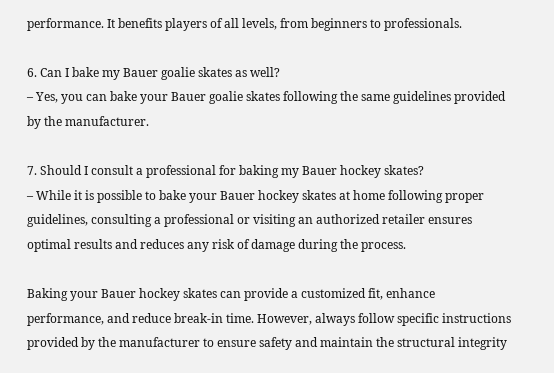performance. It benefits players of all levels, from beginners to professionals.

6. Can I bake my Bauer goalie skates as well?
– Yes, you can bake your Bauer goalie skates following the same guidelines provided by the manufacturer.

7. Should I consult a professional for baking my Bauer hockey skates?
– While it is possible to bake your Bauer hockey skates at home following proper guidelines, consulting a professional or visiting an authorized retailer ensures optimal results and reduces any risk of damage during the process.

Baking your Bauer hockey skates can provide a customized fit, enhance performance, and reduce break-in time. However, always follow specific instructions provided by the manufacturer to ensure safety and maintain the structural integrity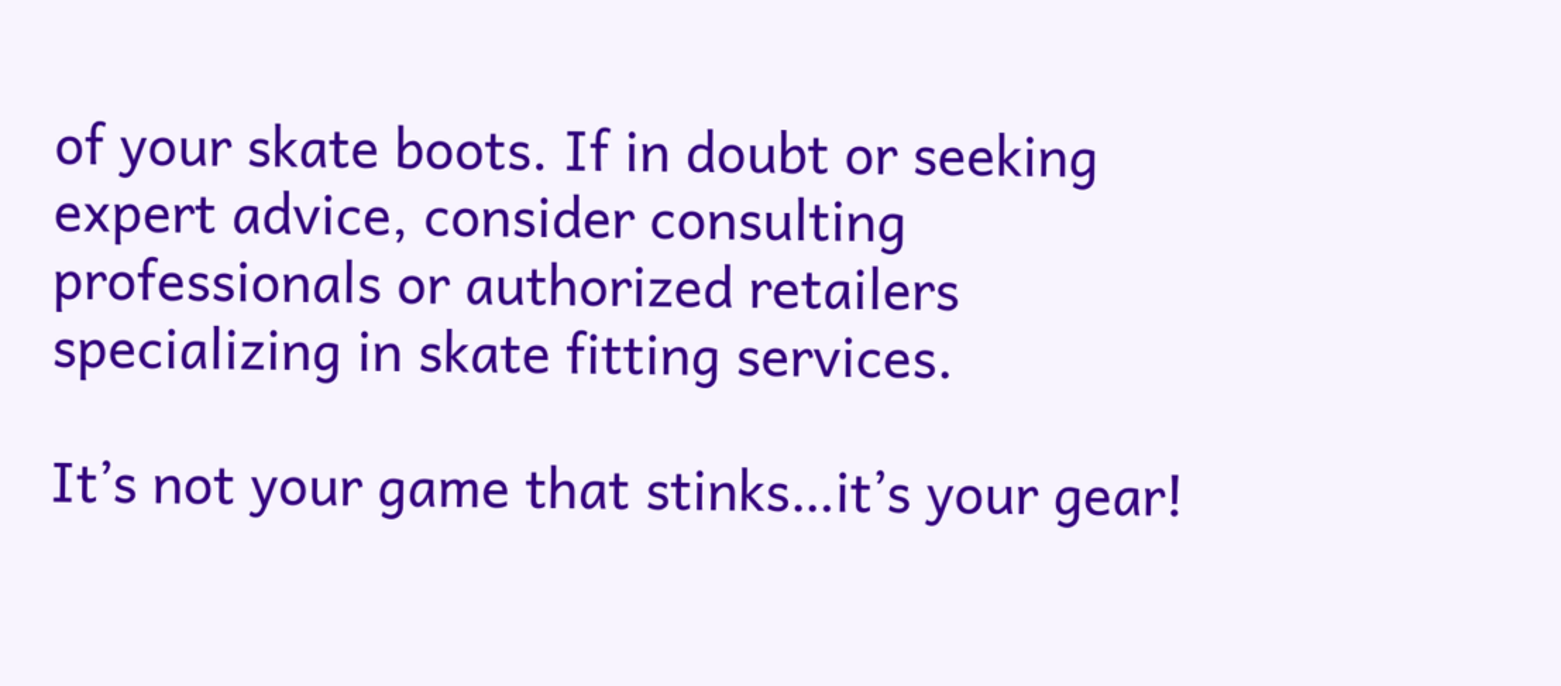of your skate boots. If in doubt or seeking expert advice, consider consulting professionals or authorized retailers specializing in skate fitting services.

It’s not your game that stinks…it’s your gear!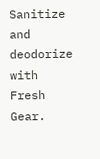Sanitize and deodorize with Fresh Gear.